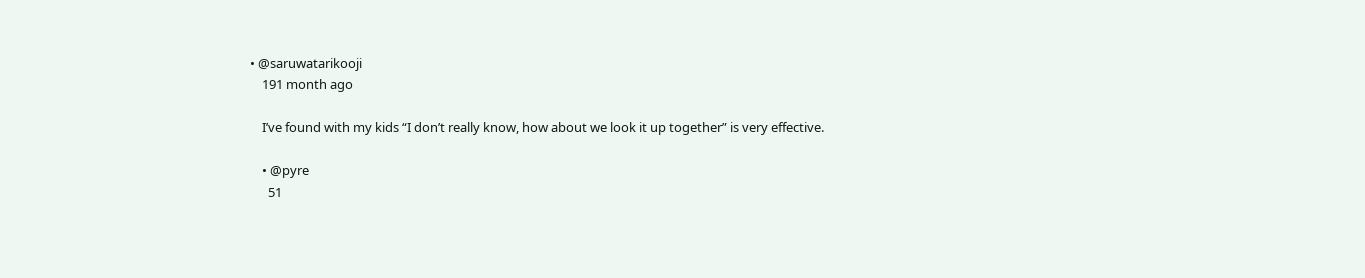• @saruwatarikooji
    191 month ago

    I’ve found with my kids “I don’t really know, how about we look it up together” is very effective.

    • @pyre
      51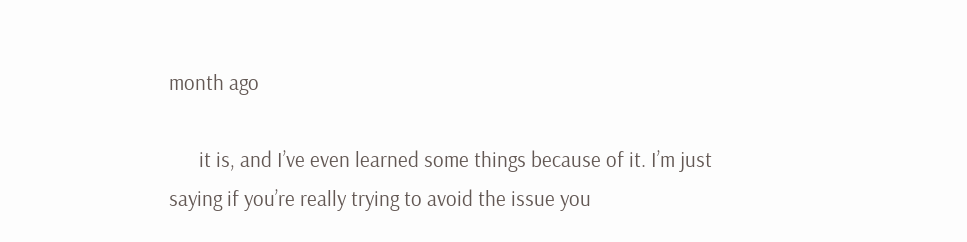month ago

      it is, and I’ve even learned some things because of it. I’m just saying if you’re really trying to avoid the issue you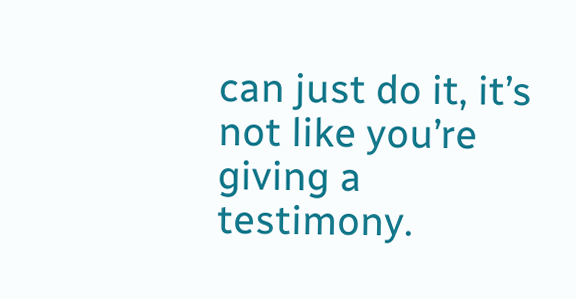can just do it, it’s not like you’re giving a testimony.